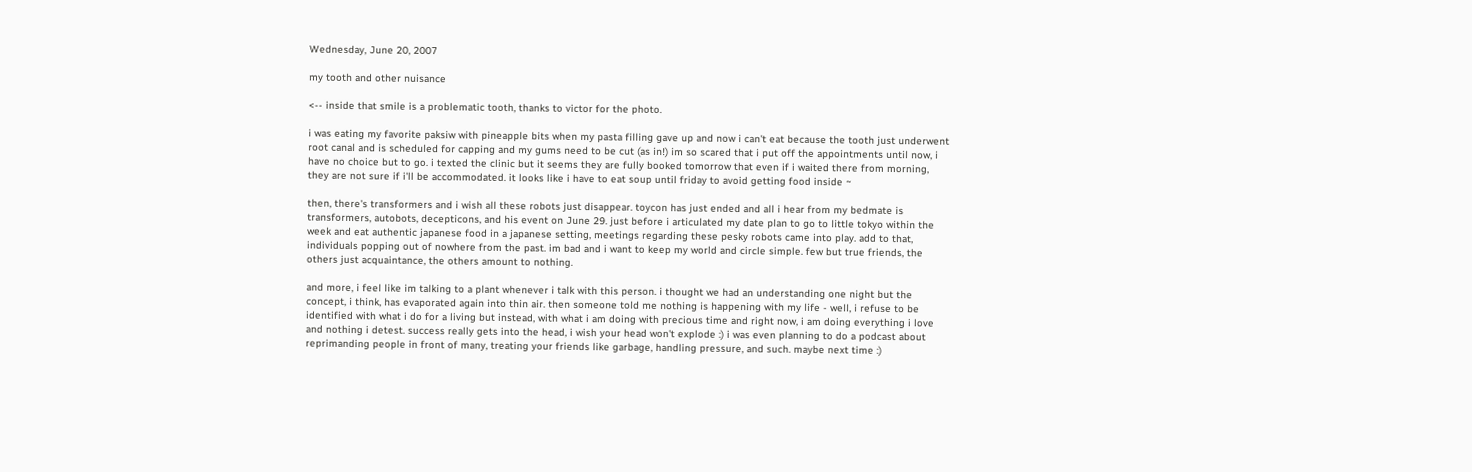Wednesday, June 20, 2007

my tooth and other nuisance

<-- inside that smile is a problematic tooth, thanks to victor for the photo.

i was eating my favorite paksiw with pineapple bits when my pasta filling gave up and now i can't eat because the tooth just underwent root canal and is scheduled for capping and my gums need to be cut (as in!) im so scared that i put off the appointments until now, i have no choice but to go. i texted the clinic but it seems they are fully booked tomorrow that even if i waited there from morning, they are not sure if i'll be accommodated. it looks like i have to eat soup until friday to avoid getting food inside ~

then, there's transformers and i wish all these robots just disappear. toycon has just ended and all i hear from my bedmate is transformers, autobots, decepticons, and his event on June 29. just before i articulated my date plan to go to little tokyo within the week and eat authentic japanese food in a japanese setting, meetings regarding these pesky robots came into play. add to that, individuals popping out of nowhere from the past. im bad and i want to keep my world and circle simple. few but true friends, the others just acquaintance, the others amount to nothing.

and more, i feel like im talking to a plant whenever i talk with this person. i thought we had an understanding one night but the concept, i think, has evaporated again into thin air. then someone told me nothing is happening with my life - well, i refuse to be identified with what i do for a living but instead, with what i am doing with precious time and right now, i am doing everything i love and nothing i detest. success really gets into the head, i wish your head won't explode :) i was even planning to do a podcast about reprimanding people in front of many, treating your friends like garbage, handling pressure, and such. maybe next time :)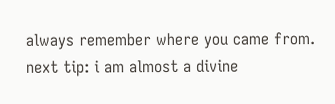always remember where you came from. next tip: i am almost a divine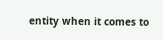entity when it comes to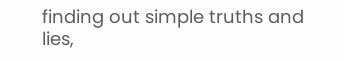finding out simple truths and lies,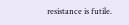resistance is futile.